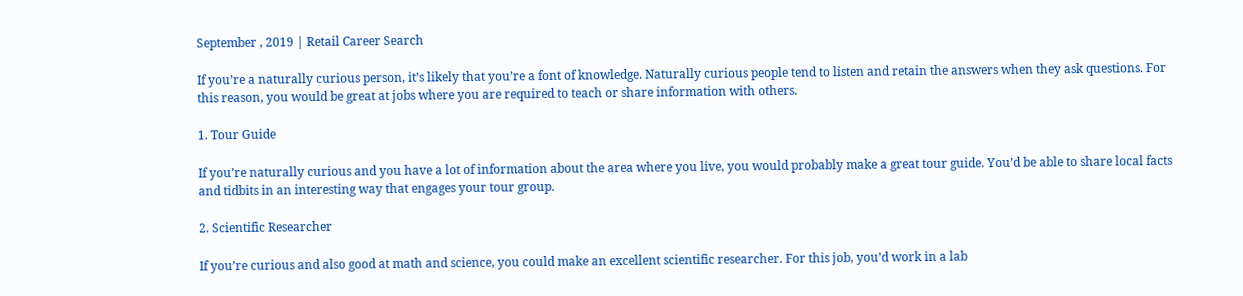September , 2019 | Retail Career Search

If you’re a naturally curious person, it’s likely that you’re a font of knowledge. Naturally curious people tend to listen and retain the answers when they ask questions. For this reason, you would be great at jobs where you are required to teach or share information with others.

1. Tour Guide

If you’re naturally curious and you have a lot of information about the area where you live, you would probably make a great tour guide. You’d be able to share local facts and tidbits in an interesting way that engages your tour group.

2. Scientific Researcher

If you’re curious and also good at math and science, you could make an excellent scientific researcher. For this job, you’d work in a lab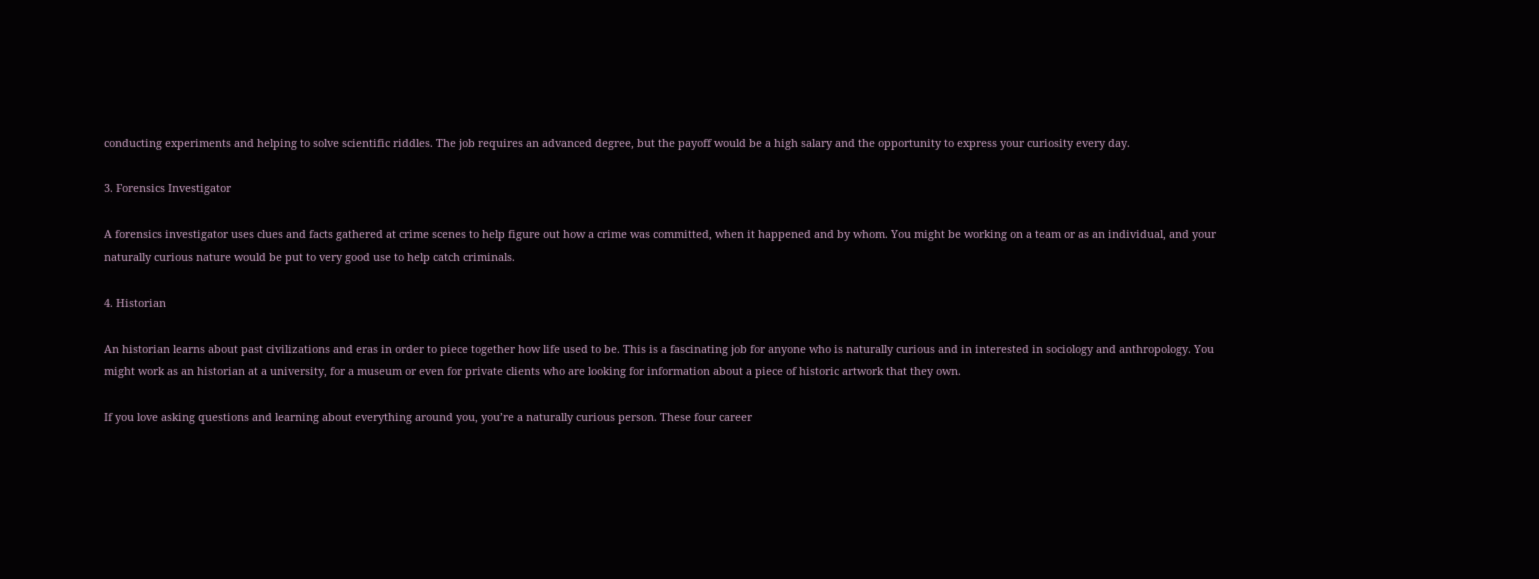conducting experiments and helping to solve scientific riddles. The job requires an advanced degree, but the payoff would be a high salary and the opportunity to express your curiosity every day.

3. Forensics Investigator

A forensics investigator uses clues and facts gathered at crime scenes to help figure out how a crime was committed, when it happened and by whom. You might be working on a team or as an individual, and your naturally curious nature would be put to very good use to help catch criminals.

4. Historian

An historian learns about past civilizations and eras in order to piece together how life used to be. This is a fascinating job for anyone who is naturally curious and in interested in sociology and anthropology. You might work as an historian at a university, for a museum or even for private clients who are looking for information about a piece of historic artwork that they own.

If you love asking questions and learning about everything around you, you’re a naturally curious person. These four career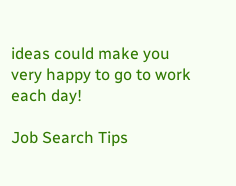ideas could make you very happy to go to work each day!

Job Search Tips